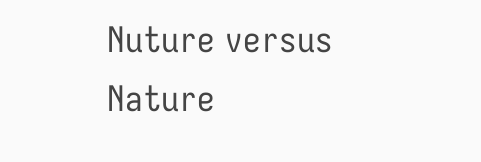Nuture versus Nature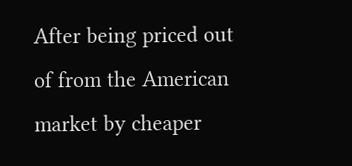After being priced out of from the American market by cheaper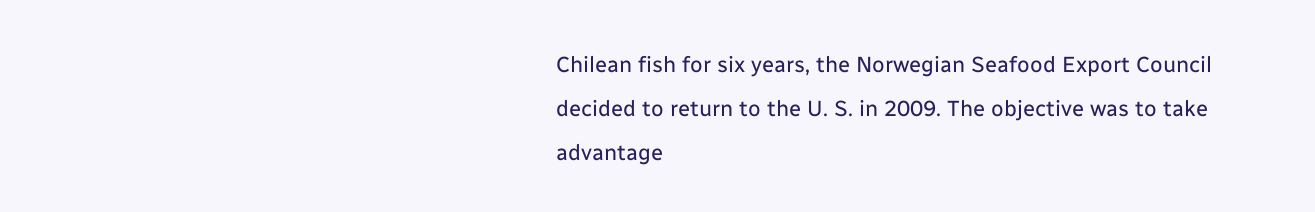Chilean fish for six years, the Norwegian Seafood Export Council decided to return to the U. S. in 2009. The objective was to take advantage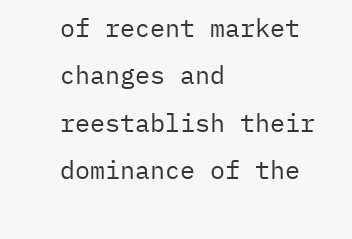of recent market changes and reestablish their dominance of the